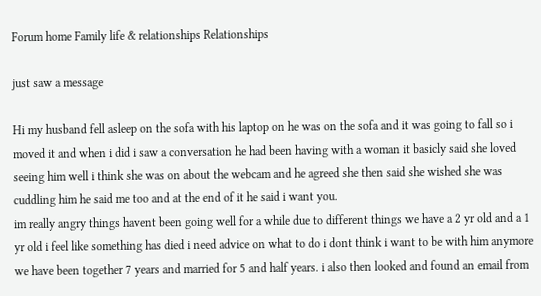Forum home Family life & relationships Relationships

just saw a message

Hi my husband fell asleep on the sofa with his laptop on he was on the sofa and it was going to fall so i moved it and when i did i saw a conversation he had been having with a woman it basicly said she loved seeing him well i think she was on about the webcam and he agreed she then said she wished she was cuddling him he said me too and at the end of it he said i want you.
im really angry things havent been going well for a while due to different things we have a 2 yr old and a 1 yr old i feel like something has died i need advice on what to do i dont think i want to be with him anymore we have been together 7 years and married for 5 and half years. i also then looked and found an email from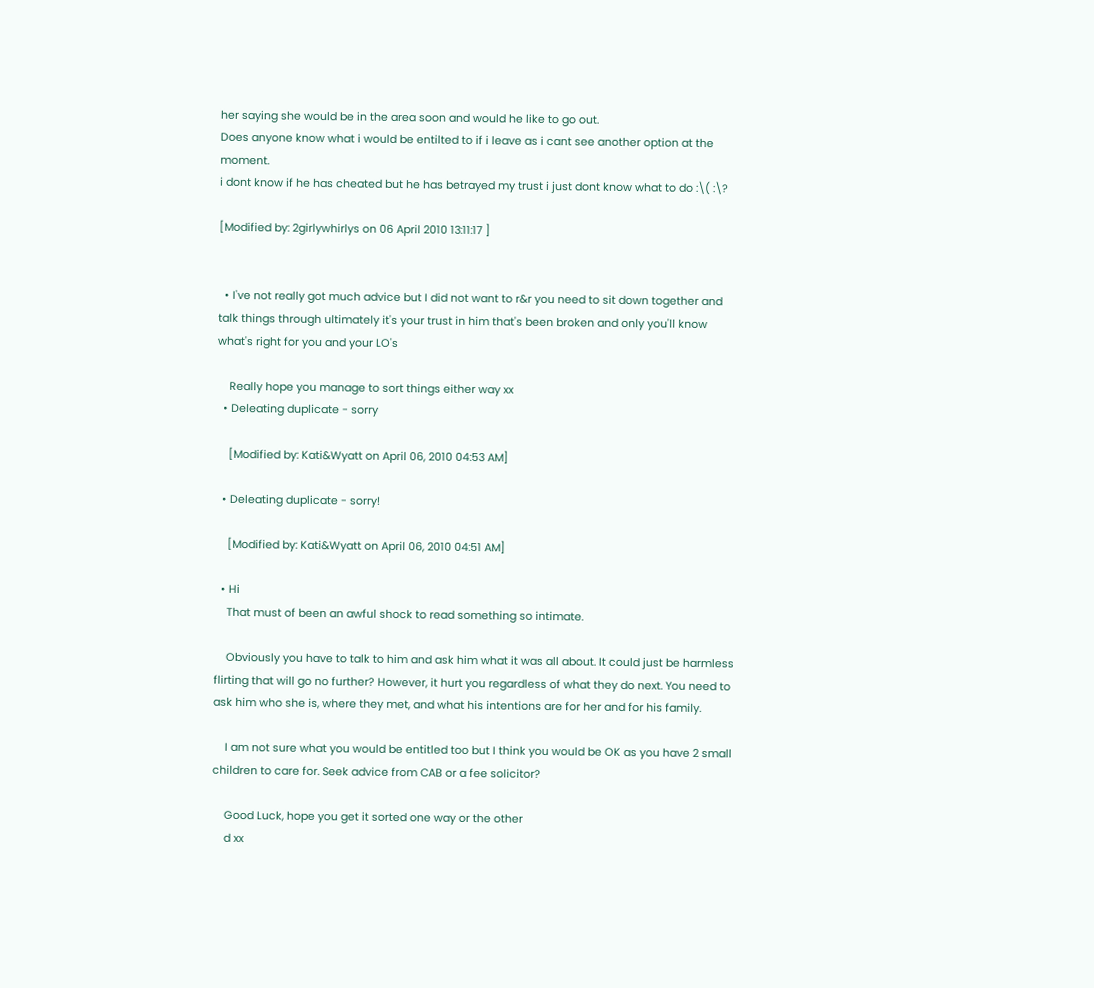her saying she would be in the area soon and would he like to go out.
Does anyone know what i would be entilted to if i leave as i cant see another option at the moment.
i dont know if he has cheated but he has betrayed my trust i just dont know what to do :\( :\?

[Modified by: 2girlywhirlys on 06 April 2010 13:11:17 ]


  • I've not really got much advice but I did not want to r&r you need to sit down together and talk things through ultimately it's your trust in him that's been broken and only you'll know what's right for you and your LO's

    Really hope you manage to sort things either way xx
  • Deleating duplicate - sorry

    [Modified by: Kati&Wyatt on April 06, 2010 04:53 AM]

  • Deleating duplicate - sorry!

    [Modified by: Kati&Wyatt on April 06, 2010 04:51 AM]

  • Hi
    That must of been an awful shock to read something so intimate.

    Obviously you have to talk to him and ask him what it was all about. It could just be harmless flirting that will go no further? However, it hurt you regardless of what they do next. You need to ask him who she is, where they met, and what his intentions are for her and for his family.

    I am not sure what you would be entitled too but I think you would be OK as you have 2 small children to care for. Seek advice from CAB or a fee solicitor?

    Good Luck, hope you get it sorted one way or the other
    d xx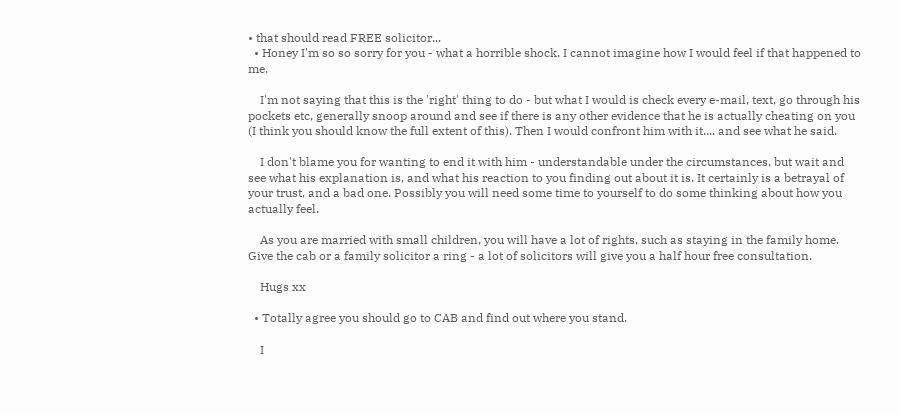• that should read FREE solicitor...
  • Honey I'm so so sorry for you - what a horrible shock. I cannot imagine how I would feel if that happened to me.

    I'm not saying that this is the 'right' thing to do - but what I would is check every e-mail, text, go through his pockets etc, generally snoop around and see if there is any other evidence that he is actually cheating on you (I think you should know the full extent of this). Then I would confront him with it.... and see what he said.

    I don't blame you for wanting to end it with him - understandable under the circumstances, but wait and see what his explanation is, and what his reaction to you finding out about it is. It certainly is a betrayal of your trust, and a bad one. Possibly you will need some time to yourself to do some thinking about how you actually feel.

    As you are married with small children, you will have a lot of rights, such as staying in the family home. Give the cab or a family solicitor a ring - a lot of solicitors will give you a half hour free consultation.

    Hugs xx

  • Totally agree you should go to CAB and find out where you stand.

    I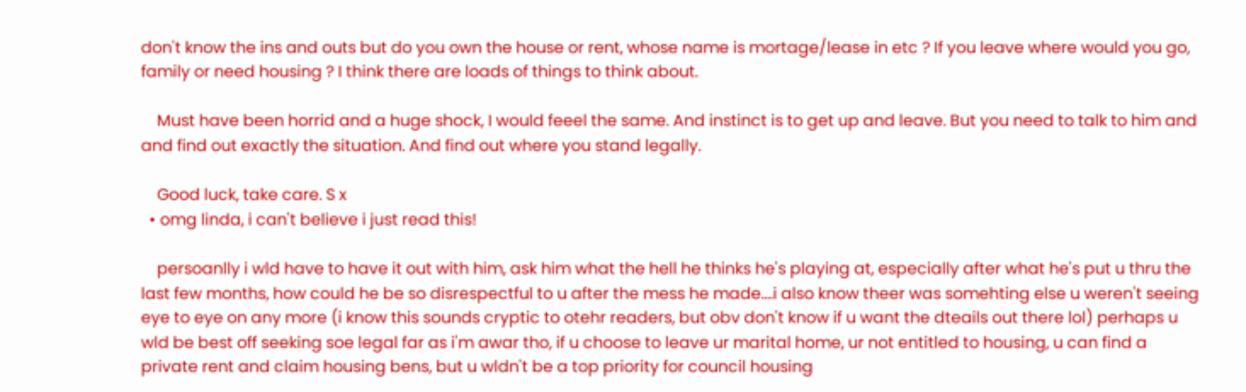don't know the ins and outs but do you own the house or rent, whose name is mortage/lease in etc ? If you leave where would you go, family or need housing ? I think there are loads of things to think about.

    Must have been horrid and a huge shock, I would feeel the same. And instinct is to get up and leave. But you need to talk to him and and find out exactly the situation. And find out where you stand legally.

    Good luck, take care. S x
  • omg linda, i can't believe i just read this!

    persoanlly i wld have to have it out with him, ask him what the hell he thinks he's playing at, especially after what he's put u thru the last few months, how could he be so disrespectful to u after the mess he made....i also know theer was somehting else u weren't seeing eye to eye on any more (i know this sounds cryptic to otehr readers, but obv don't know if u want the dteails out there lol) perhaps u wld be best off seeking soe legal far as i'm awar tho, if u choose to leave ur marital home, ur not entitled to housing, u can find a private rent and claim housing bens, but u wldn't be a top priority for council housing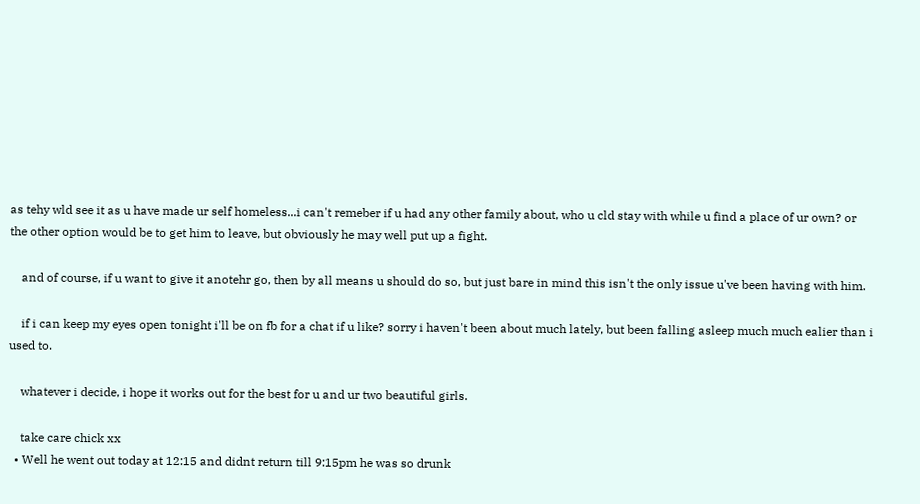as tehy wld see it as u have made ur self homeless...i can't remeber if u had any other family about, who u cld stay with while u find a place of ur own? or the other option would be to get him to leave, but obviously he may well put up a fight.

    and of course, if u want to give it anotehr go, then by all means u should do so, but just bare in mind this isn't the only issue u've been having with him.

    if i can keep my eyes open tonight i'll be on fb for a chat if u like? sorry i haven't been about much lately, but been falling asleep much much ealier than i used to.

    whatever i decide, i hope it works out for the best for u and ur two beautiful girls.

    take care chick xx
  • Well he went out today at 12:15 and didnt return till 9:15pm he was so drunk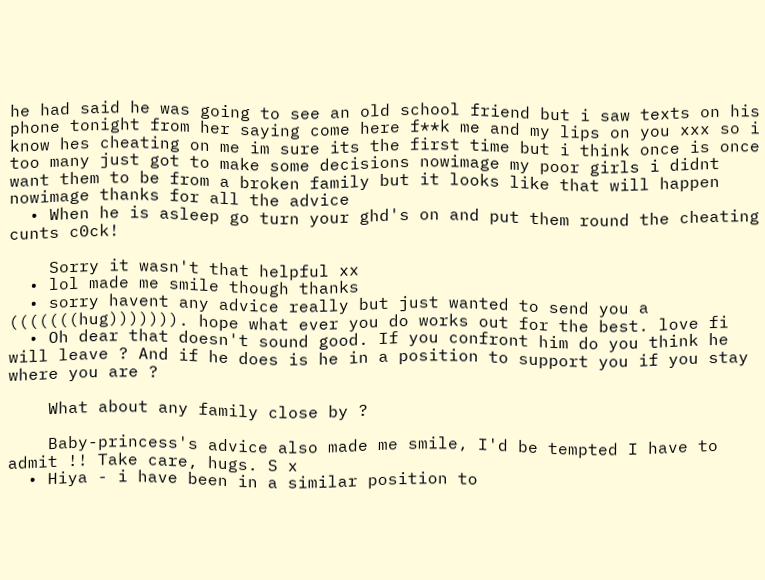he had said he was going to see an old school friend but i saw texts on his phone tonight from her saying come here f**k me and my lips on you xxx so i know hes cheating on me im sure its the first time but i think once is once too many just got to make some decisions nowimage my poor girls i didnt want them to be from a broken family but it looks like that will happen nowimage thanks for all the advice
  • When he is asleep go turn your ghd's on and put them round the cheating cunts c0ck!

    Sorry it wasn't that helpful xx
  • lol made me smile though thanks
  • sorry havent any advice really but just wanted to send you a (((((((hug))))))). hope what ever you do works out for the best. love fi
  • Oh dear that doesn't sound good. If you confront him do you think he will leave ? And if he does is he in a position to support you if you stay where you are ?

    What about any family close by ?

    Baby-princess's advice also made me smile, I'd be tempted I have to admit !! Take care, hugs. S x
  • Hiya - i have been in a similar position to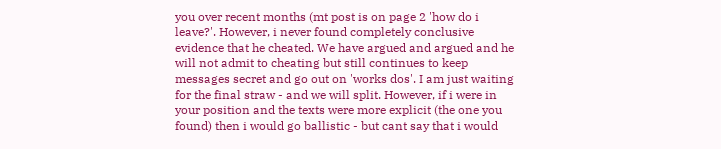you over recent months (mt post is on page 2 'how do i leave?'. However, i never found completely conclusive evidence that he cheated. We have argued and argued and he will not admit to cheating but still continues to keep messages secret and go out on 'works dos'. I am just waiting for the final straw - and we will split. However, if i were in your position and the texts were more explicit (the one you found) then i would go ballistic - but cant say that i would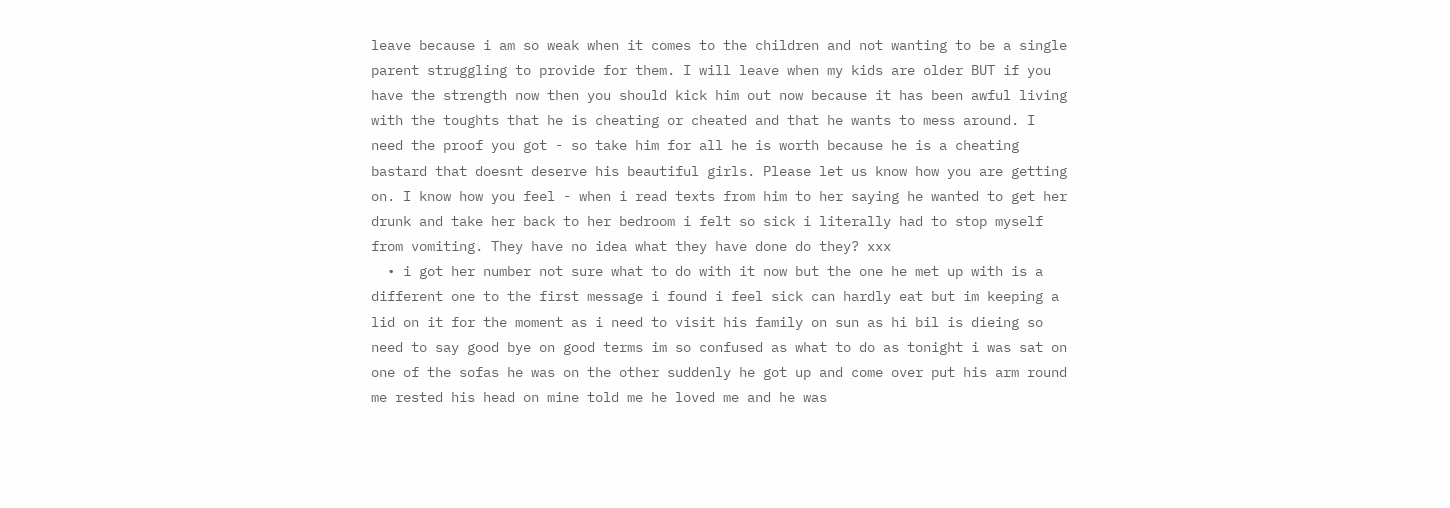leave because i am so weak when it comes to the children and not wanting to be a single parent struggling to provide for them. I will leave when my kids are older BUT if you have the strength now then you should kick him out now because it has been awful living with the toughts that he is cheating or cheated and that he wants to mess around. I need the proof you got - so take him for all he is worth because he is a cheating bastard that doesnt deserve his beautiful girls. Please let us know how you are getting on. I know how you feel - when i read texts from him to her saying he wanted to get her drunk and take her back to her bedroom i felt so sick i literally had to stop myself from vomiting. They have no idea what they have done do they? xxx
  • i got her number not sure what to do with it now but the one he met up with is a different one to the first message i found i feel sick can hardly eat but im keeping a lid on it for the moment as i need to visit his family on sun as hi bil is dieing so need to say good bye on good terms im so confused as what to do as tonight i was sat on one of the sofas he was on the other suddenly he got up and come over put his arm round me rested his head on mine told me he loved me and he was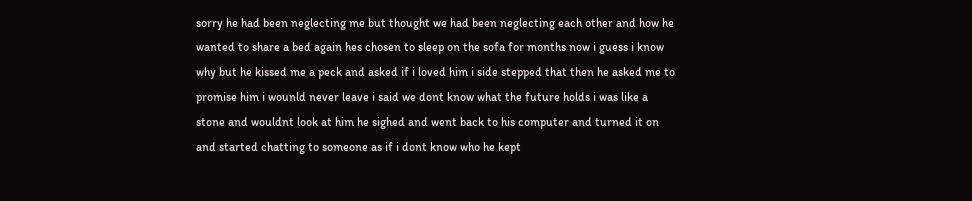sorry he had been neglecting me but thought we had been neglecting each other and how he wanted to share a bed again hes chosen to sleep on the sofa for months now i guess i know why but he kissed me a peck and asked if i loved him i side stepped that then he asked me to promise him i wounld never leave i said we dont know what the future holds i was like a stone and wouldnt look at him he sighed and went back to his computer and turned it on and started chatting to someone as if i dont know who he kept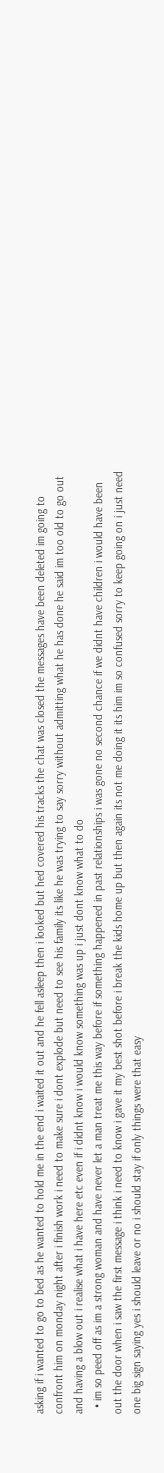asking if i wanted to go to bed as he wanted to hold me in the end i waited it out and he fell asleep then i looked but hed covered his tracks the chat was closed the messages have been deleted im going to confront him on monday night after i finish work i need to make sure i dont explode but need to see his family its like he was trying to say sorry without admitting what he has done he said im too old to go out and having a blow out i realise what i have here etc even if i didnt know i would know something was up i just dont know what to do
  • im so peed off as im a strong woman and have never let a man treat me this way before if something happened in past relationships i was gone no second chance if we didnt have children i would have been out the door when i saw the first message i think i need to know i gave it my best shot before i break the kids home up but then again its not me doing it its him im so confused sorry to keep going on i just need one big sign saying yes i should leave or no i should stay if only things were that easy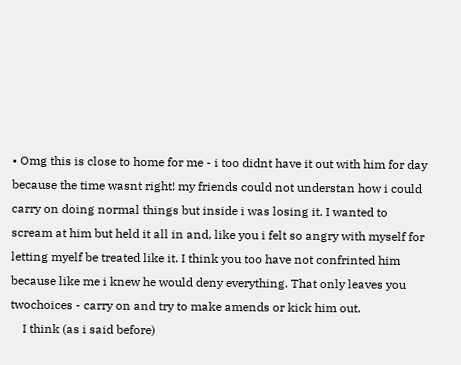• Omg this is close to home for me - i too didnt have it out with him for day because the time wasnt right! my friends could not understan how i could carry on doing normal things but inside i was losing it. I wanted to scream at him but held it all in and, like you i felt so angry with myself for letting myelf be treated like it. I think you too have not confrinted him because like me i knew he would deny everything. That only leaves you twochoices - carry on and try to make amends or kick him out.
    I think (as i said before)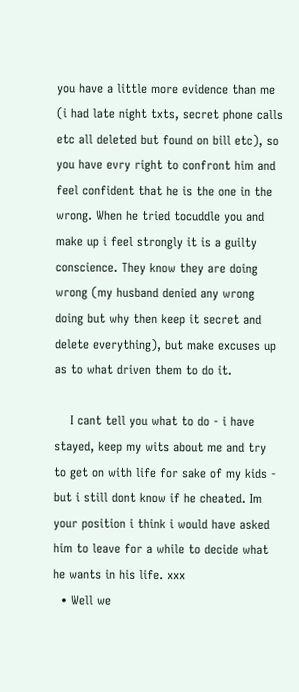you have a little more evidence than me (i had late night txts, secret phone calls etc all deleted but found on bill etc), so you have evry right to confront him and feel confident that he is the one in the wrong. When he tried tocuddle you and make up i feel strongly it is a guilty conscience. They know they are doing wrong (my husband denied any wrong doing but why then keep it secret and delete everything), but make excuses up as to what driven them to do it.

    I cant tell you what to do - i have stayed, keep my wits about me and try to get on with life for sake of my kids - but i still dont know if he cheated. Im your position i think i would have asked him to leave for a while to decide what he wants in his life. xxx
  • Well we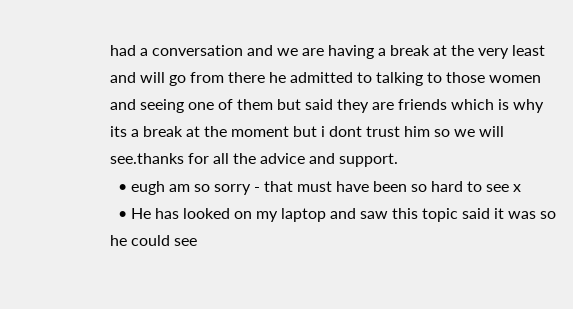had a conversation and we are having a break at the very least and will go from there he admitted to talking to those women and seeing one of them but said they are friends which is why its a break at the moment but i dont trust him so we will see.thanks for all the advice and support.
  • eugh am so sorry - that must have been so hard to see x
  • He has looked on my laptop and saw this topic said it was so he could see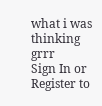what i was thinking grrr
Sign In or Register to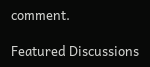comment.

Featured Discussions